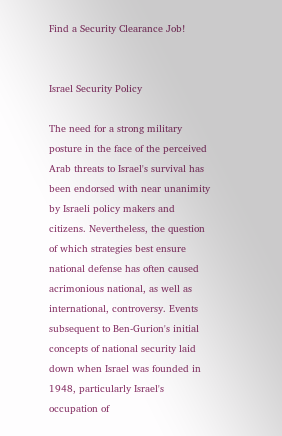Find a Security Clearance Job!


Israel Security Policy

The need for a strong military posture in the face of the perceived Arab threats to Israel's survival has been endorsed with near unanimity by Israeli policy makers and citizens. Nevertheless, the question of which strategies best ensure national defense has often caused acrimonious national, as well as international, controversy. Events subsequent to Ben-Gurion's initial concepts of national security laid down when Israel was founded in 1948, particularly Israel's occupation of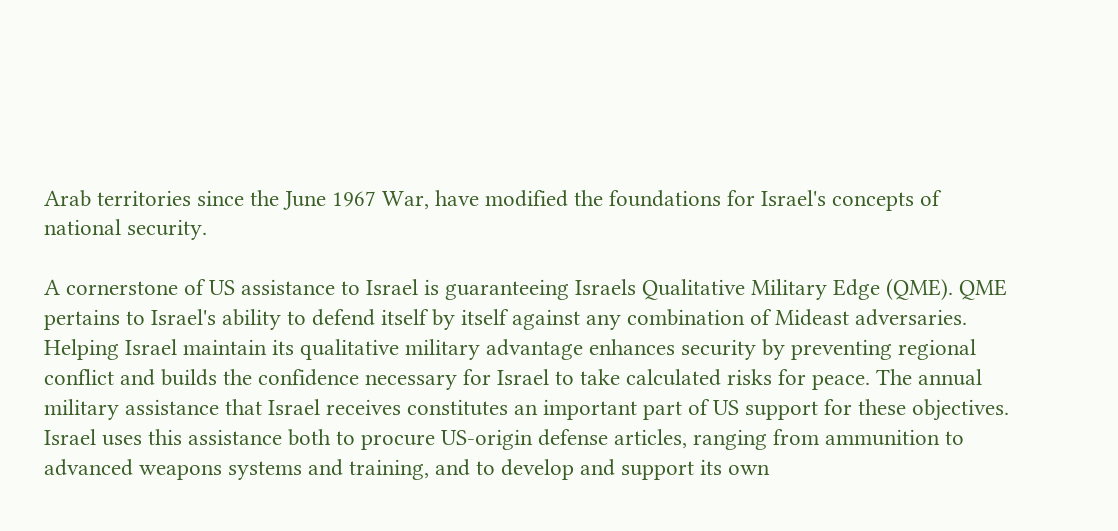Arab territories since the June 1967 War, have modified the foundations for Israel's concepts of national security.

A cornerstone of US assistance to Israel is guaranteeing Israels Qualitative Military Edge (QME). QME pertains to Israel's ability to defend itself by itself against any combination of Mideast adversaries. Helping Israel maintain its qualitative military advantage enhances security by preventing regional conflict and builds the confidence necessary for Israel to take calculated risks for peace. The annual military assistance that Israel receives constitutes an important part of US support for these objectives. Israel uses this assistance both to procure US-origin defense articles, ranging from ammunition to advanced weapons systems and training, and to develop and support its own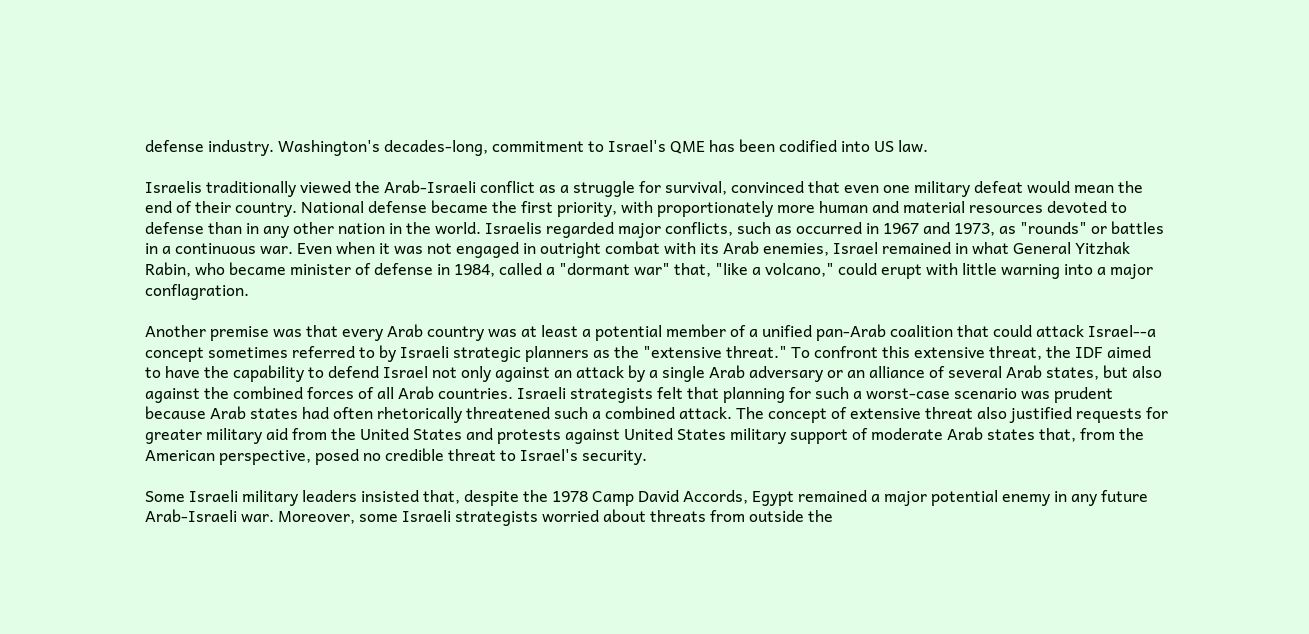defense industry. Washington's decades-long, commitment to Israel's QME has been codified into US law.

Israelis traditionally viewed the Arab-Israeli conflict as a struggle for survival, convinced that even one military defeat would mean the end of their country. National defense became the first priority, with proportionately more human and material resources devoted to defense than in any other nation in the world. Israelis regarded major conflicts, such as occurred in 1967 and 1973, as "rounds" or battles in a continuous war. Even when it was not engaged in outright combat with its Arab enemies, Israel remained in what General Yitzhak Rabin, who became minister of defense in 1984, called a "dormant war" that, "like a volcano," could erupt with little warning into a major conflagration.

Another premise was that every Arab country was at least a potential member of a unified pan-Arab coalition that could attack Israel--a concept sometimes referred to by Israeli strategic planners as the "extensive threat." To confront this extensive threat, the IDF aimed to have the capability to defend Israel not only against an attack by a single Arab adversary or an alliance of several Arab states, but also against the combined forces of all Arab countries. Israeli strategists felt that planning for such a worst-case scenario was prudent because Arab states had often rhetorically threatened such a combined attack. The concept of extensive threat also justified requests for greater military aid from the United States and protests against United States military support of moderate Arab states that, from the American perspective, posed no credible threat to Israel's security.

Some Israeli military leaders insisted that, despite the 1978 Camp David Accords, Egypt remained a major potential enemy in any future Arab-Israeli war. Moreover, some Israeli strategists worried about threats from outside the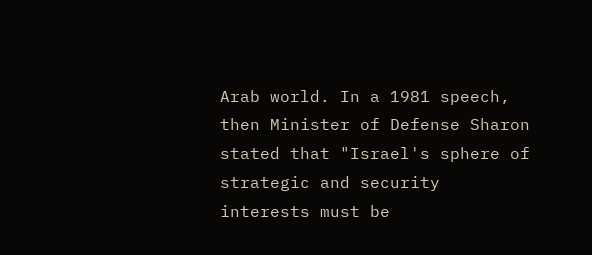Arab world. In a 1981 speech, then Minister of Defense Sharon stated that "Israel's sphere of strategic and security interests must be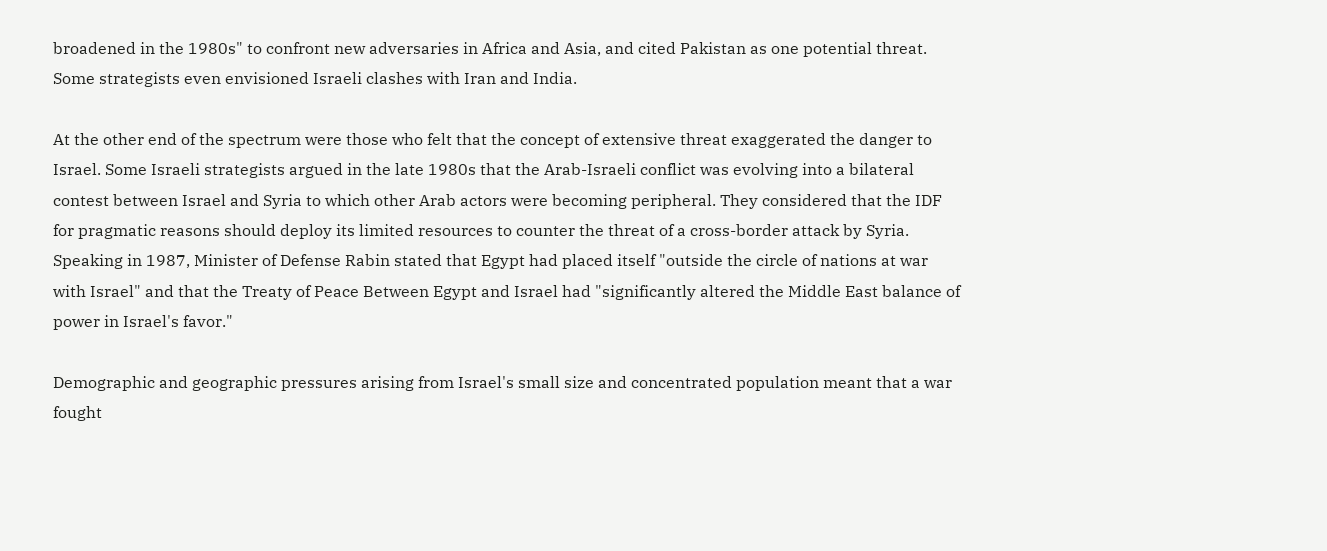broadened in the 1980s" to confront new adversaries in Africa and Asia, and cited Pakistan as one potential threat. Some strategists even envisioned Israeli clashes with Iran and India.

At the other end of the spectrum were those who felt that the concept of extensive threat exaggerated the danger to Israel. Some Israeli strategists argued in the late 1980s that the Arab-Israeli conflict was evolving into a bilateral contest between Israel and Syria to which other Arab actors were becoming peripheral. They considered that the IDF for pragmatic reasons should deploy its limited resources to counter the threat of a cross-border attack by Syria. Speaking in 1987, Minister of Defense Rabin stated that Egypt had placed itself "outside the circle of nations at war with Israel" and that the Treaty of Peace Between Egypt and Israel had "significantly altered the Middle East balance of power in Israel's favor."

Demographic and geographic pressures arising from Israel's small size and concentrated population meant that a war fought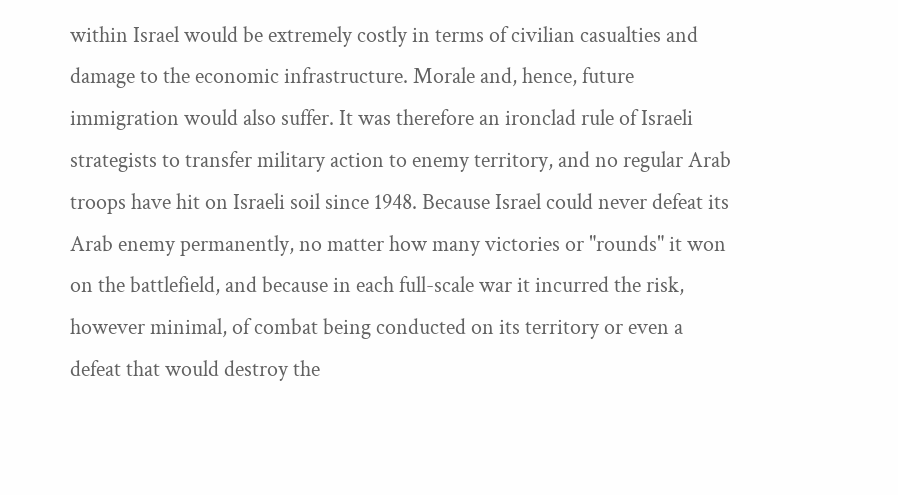within Israel would be extremely costly in terms of civilian casualties and damage to the economic infrastructure. Morale and, hence, future immigration would also suffer. It was therefore an ironclad rule of Israeli strategists to transfer military action to enemy territory, and no regular Arab troops have hit on Israeli soil since 1948. Because Israel could never defeat its Arab enemy permanently, no matter how many victories or "rounds" it won on the battlefield, and because in each full-scale war it incurred the risk, however minimal, of combat being conducted on its territory or even a defeat that would destroy the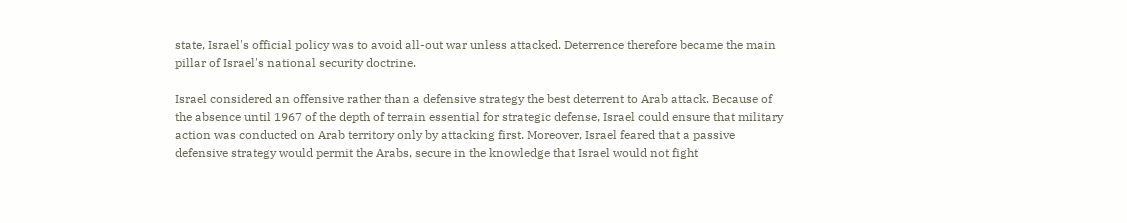state, Israel's official policy was to avoid all-out war unless attacked. Deterrence therefore became the main pillar of Israel's national security doctrine.

Israel considered an offensive rather than a defensive strategy the best deterrent to Arab attack. Because of the absence until 1967 of the depth of terrain essential for strategic defense, Israel could ensure that military action was conducted on Arab territory only by attacking first. Moreover, Israel feared that a passive defensive strategy would permit the Arabs, secure in the knowledge that Israel would not fight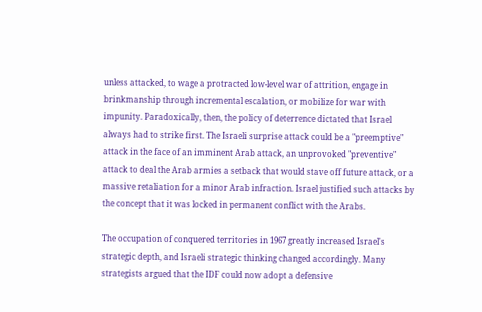unless attacked, to wage a protracted low-level war of attrition, engage in brinkmanship through incremental escalation, or mobilize for war with impunity. Paradoxically, then, the policy of deterrence dictated that Israel always had to strike first. The Israeli surprise attack could be a "preemptive" attack in the face of an imminent Arab attack, an unprovoked "preventive" attack to deal the Arab armies a setback that would stave off future attack, or a massive retaliation for a minor Arab infraction. Israel justified such attacks by the concept that it was locked in permanent conflict with the Arabs.

The occupation of conquered territories in 1967 greatly increased Israel's strategic depth, and Israeli strategic thinking changed accordingly. Many strategists argued that the IDF could now adopt a defensive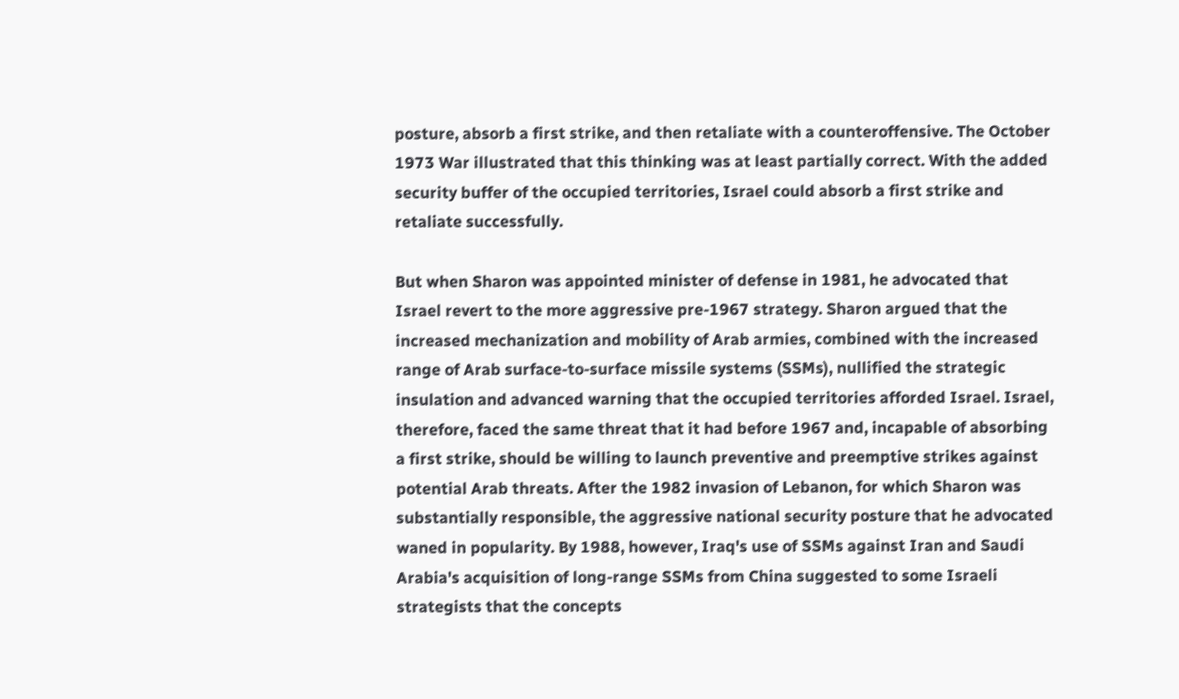posture, absorb a first strike, and then retaliate with a counteroffensive. The October 1973 War illustrated that this thinking was at least partially correct. With the added security buffer of the occupied territories, Israel could absorb a first strike and retaliate successfully.

But when Sharon was appointed minister of defense in 1981, he advocated that Israel revert to the more aggressive pre-1967 strategy. Sharon argued that the increased mechanization and mobility of Arab armies, combined with the increased range of Arab surface-to-surface missile systems (SSMs), nullified the strategic insulation and advanced warning that the occupied territories afforded Israel. Israel, therefore, faced the same threat that it had before 1967 and, incapable of absorbing a first strike, should be willing to launch preventive and preemptive strikes against potential Arab threats. After the 1982 invasion of Lebanon, for which Sharon was substantially responsible, the aggressive national security posture that he advocated waned in popularity. By 1988, however, Iraq's use of SSMs against Iran and Saudi Arabia's acquisition of long-range SSMs from China suggested to some Israeli strategists that the concepts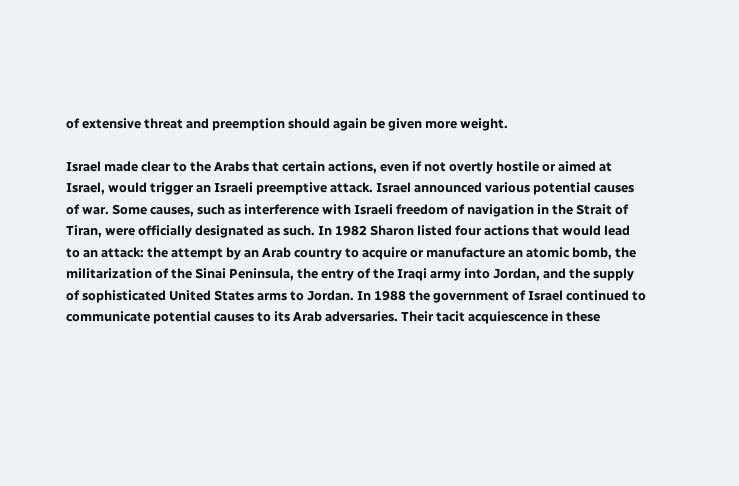of extensive threat and preemption should again be given more weight.

Israel made clear to the Arabs that certain actions, even if not overtly hostile or aimed at Israel, would trigger an Israeli preemptive attack. Israel announced various potential causes of war. Some causes, such as interference with Israeli freedom of navigation in the Strait of Tiran, were officially designated as such. In 1982 Sharon listed four actions that would lead to an attack: the attempt by an Arab country to acquire or manufacture an atomic bomb, the militarization of the Sinai Peninsula, the entry of the Iraqi army into Jordan, and the supply of sophisticated United States arms to Jordan. In 1988 the government of Israel continued to communicate potential causes to its Arab adversaries. Their tacit acquiescence in these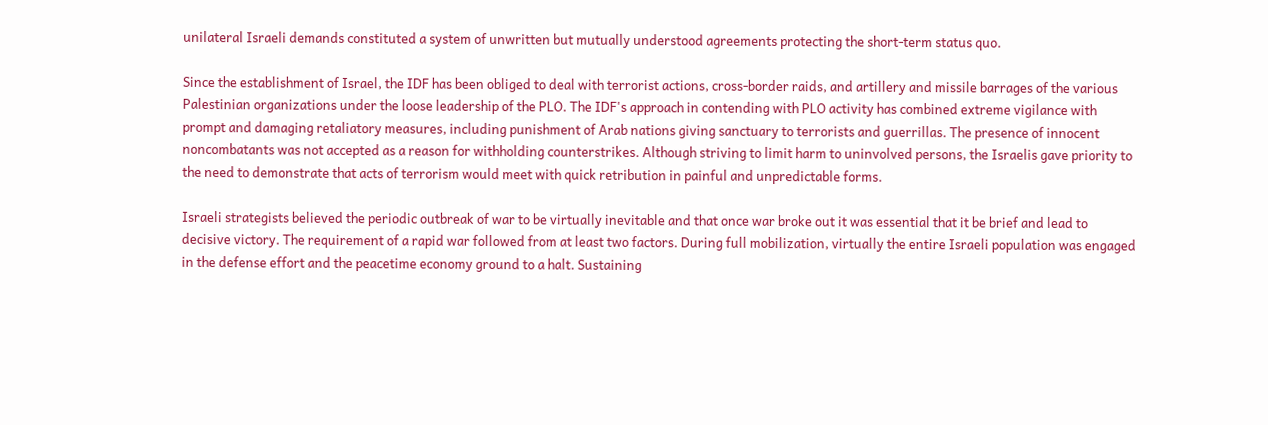unilateral Israeli demands constituted a system of unwritten but mutually understood agreements protecting the short-term status quo.

Since the establishment of Israel, the IDF has been obliged to deal with terrorist actions, cross-border raids, and artillery and missile barrages of the various Palestinian organizations under the loose leadership of the PLO. The IDF's approach in contending with PLO activity has combined extreme vigilance with prompt and damaging retaliatory measures, including punishment of Arab nations giving sanctuary to terrorists and guerrillas. The presence of innocent noncombatants was not accepted as a reason for withholding counterstrikes. Although striving to limit harm to uninvolved persons, the Israelis gave priority to the need to demonstrate that acts of terrorism would meet with quick retribution in painful and unpredictable forms.

Israeli strategists believed the periodic outbreak of war to be virtually inevitable and that once war broke out it was essential that it be brief and lead to decisive victory. The requirement of a rapid war followed from at least two factors. During full mobilization, virtually the entire Israeli population was engaged in the defense effort and the peacetime economy ground to a halt. Sustaining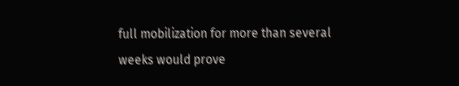full mobilization for more than several weeks would prove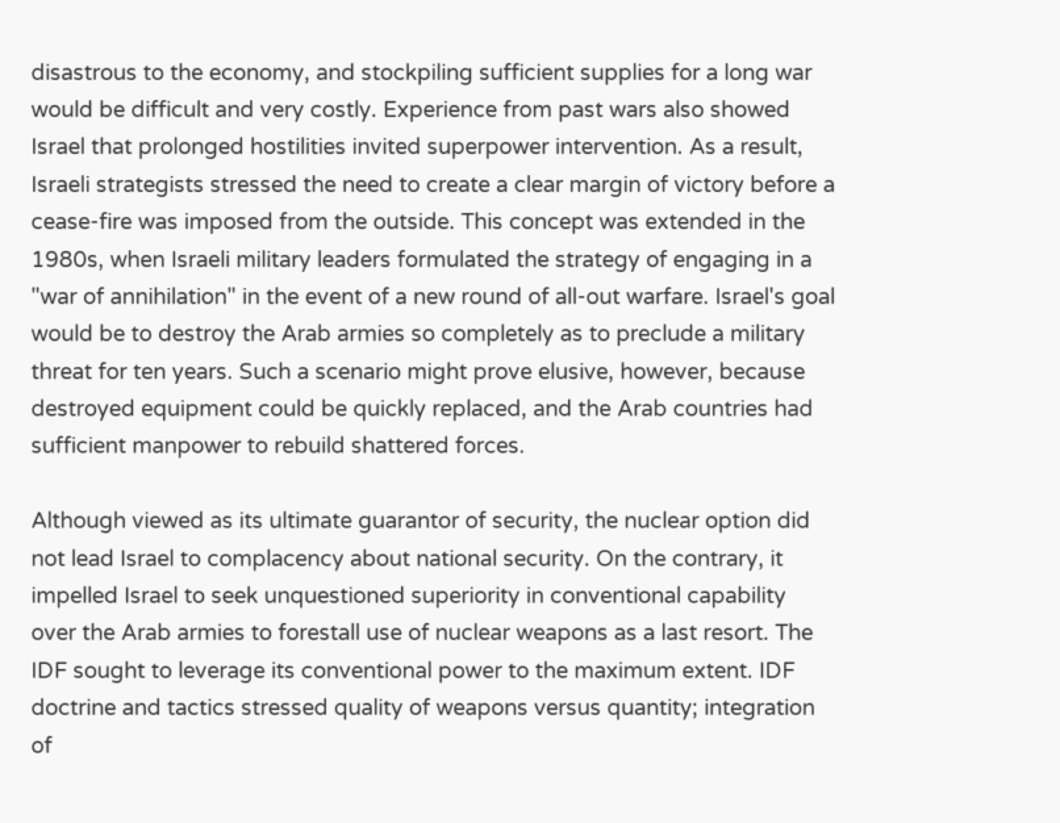disastrous to the economy, and stockpiling sufficient supplies for a long war would be difficult and very costly. Experience from past wars also showed Israel that prolonged hostilities invited superpower intervention. As a result, Israeli strategists stressed the need to create a clear margin of victory before a cease-fire was imposed from the outside. This concept was extended in the 1980s, when Israeli military leaders formulated the strategy of engaging in a "war of annihilation" in the event of a new round of all-out warfare. Israel's goal would be to destroy the Arab armies so completely as to preclude a military threat for ten years. Such a scenario might prove elusive, however, because destroyed equipment could be quickly replaced, and the Arab countries had sufficient manpower to rebuild shattered forces.

Although viewed as its ultimate guarantor of security, the nuclear option did not lead Israel to complacency about national security. On the contrary, it impelled Israel to seek unquestioned superiority in conventional capability over the Arab armies to forestall use of nuclear weapons as a last resort. The IDF sought to leverage its conventional power to the maximum extent. IDF doctrine and tactics stressed quality of weapons versus quantity; integration of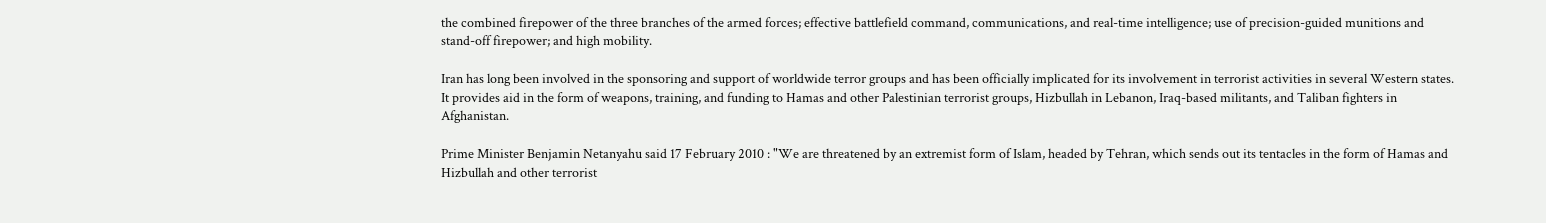the combined firepower of the three branches of the armed forces; effective battlefield command, communications, and real-time intelligence; use of precision-guided munitions and stand-off firepower; and high mobility.

Iran has long been involved in the sponsoring and support of worldwide terror groups and has been officially implicated for its involvement in terrorist activities in several Western states. It provides aid in the form of weapons, training, and funding to Hamas and other Palestinian terrorist groups, Hizbullah in Lebanon, Iraq-based militants, and Taliban fighters in Afghanistan.

Prime Minister Benjamin Netanyahu said 17 February 2010 : "We are threatened by an extremist form of Islam, headed by Tehran, which sends out its tentacles in the form of Hamas and Hizbullah and other terrorist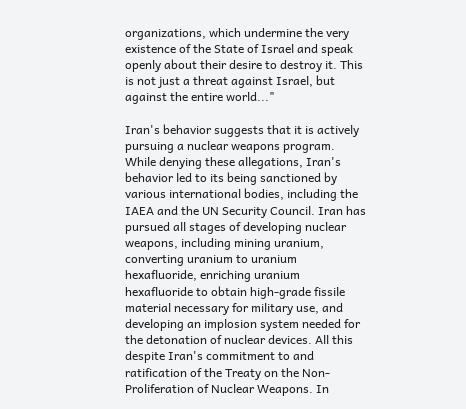organizations, which undermine the very existence of the State of Israel and speak openly about their desire to destroy it. This is not just a threat against Israel, but against the entire world..."

Iran's behavior suggests that it is actively pursuing a nuclear weapons program. While denying these allegations, Iran's behavior led to its being sanctioned by various international bodies, including the IAEA and the UN Security Council. Iran has pursued all stages of developing nuclear weapons, including mining uranium, converting uranium to uranium hexafluoride, enriching uranium hexafluoride to obtain high-grade fissile material necessary for military use, and developing an implosion system needed for the detonation of nuclear devices. All this despite Iran's commitment to and ratification of the Treaty on the Non-Proliferation of Nuclear Weapons. In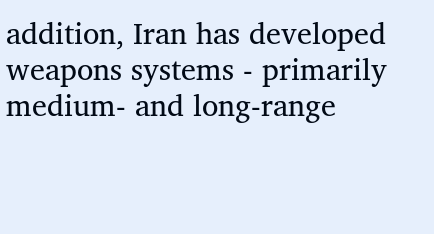addition, Iran has developed weapons systems - primarily medium- and long-range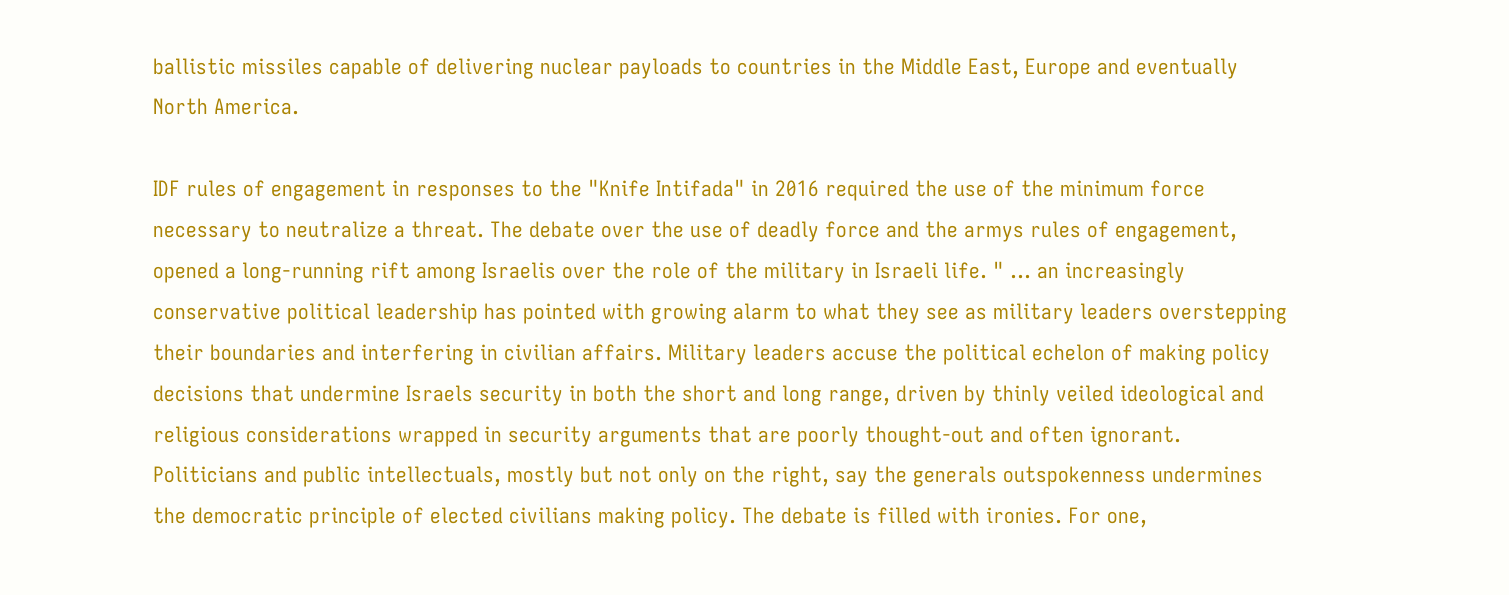ballistic missiles capable of delivering nuclear payloads to countries in the Middle East, Europe and eventually North America.

IDF rules of engagement in responses to the "Knife Intifada" in 2016 required the use of the minimum force necessary to neutralize a threat. The debate over the use of deadly force and the armys rules of engagement, opened a long-running rift among Israelis over the role of the military in Israeli life. " ... an increasingly conservative political leadership has pointed with growing alarm to what they see as military leaders overstepping their boundaries and interfering in civilian affairs. Military leaders accuse the political echelon of making policy decisions that undermine Israels security in both the short and long range, driven by thinly veiled ideological and religious considerations wrapped in security arguments that are poorly thought-out and often ignorant. Politicians and public intellectuals, mostly but not only on the right, say the generals outspokenness undermines the democratic principle of elected civilians making policy. The debate is filled with ironies. For one,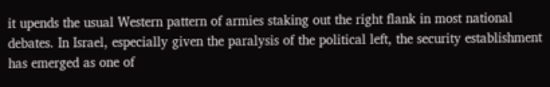it upends the usual Western pattern of armies staking out the right flank in most national debates. In Israel, especially given the paralysis of the political left, the security establishment has emerged as one of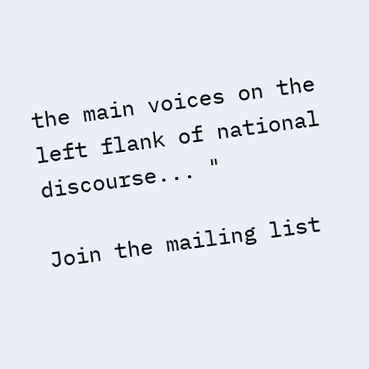the main voices on the left flank of national discourse... "

Join the mailing list